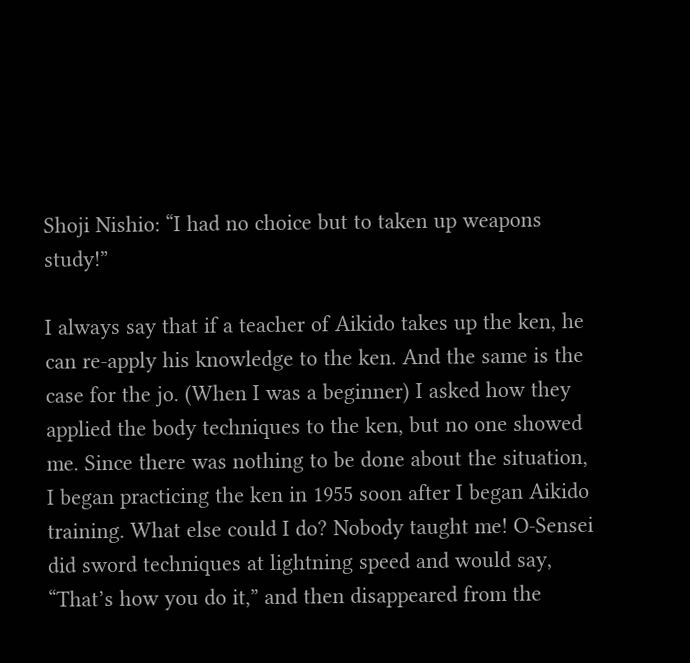Shoji Nishio: “I had no choice but to taken up weapons study!”

I always say that if a teacher of Aikido takes up the ken, he can re-apply his knowledge to the ken. And the same is the case for the jo. (When I was a beginner) I asked how they applied the body techniques to the ken, but no one showed me. Since there was nothing to be done about the situation, I began practicing the ken in 1955 soon after I began Aikido training. What else could I do? Nobody taught me! O-Sensei did sword techniques at lightning speed and would say, “That’s how you do it,” and then disappeared from the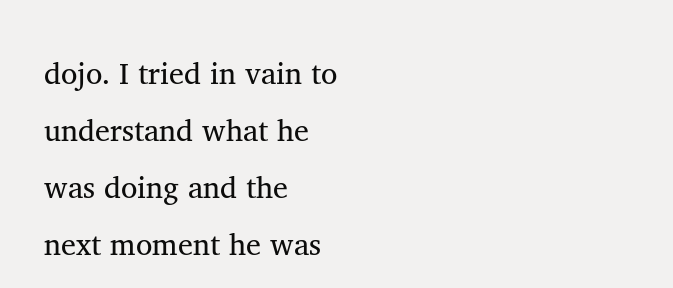dojo. I tried in vain to understand what he was doing and the next moment he was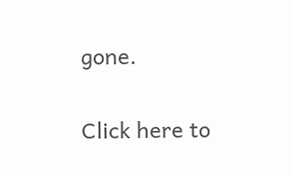gone.

Click here to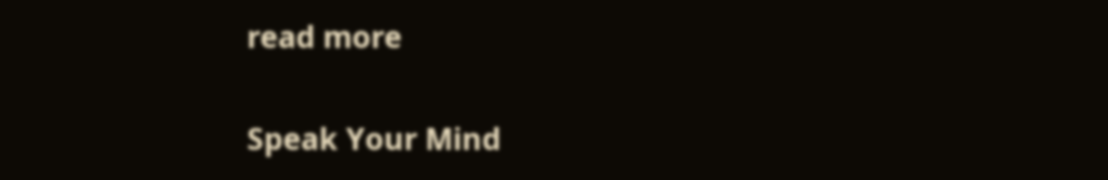read more

Speak Your Mind